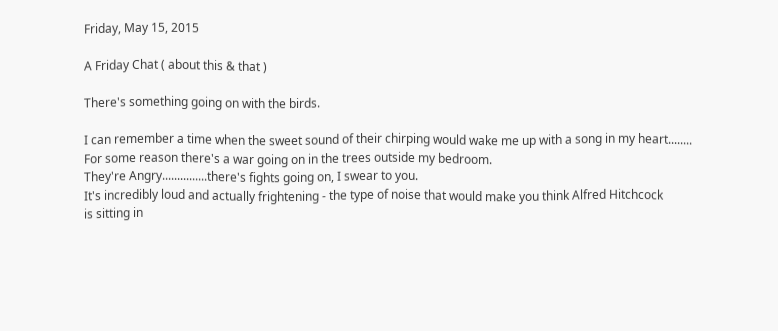Friday, May 15, 2015

A Friday Chat ( about this & that )

There's something going on with the birds.

I can remember a time when the sweet sound of their chirping would wake me up with a song in my heart........
For some reason there's a war going on in the trees outside my bedroom.
They're Angry...............there's fights going on, I swear to you.
It's incredibly loud and actually frightening - the type of noise that would make you think Alfred Hitchcock
is sitting in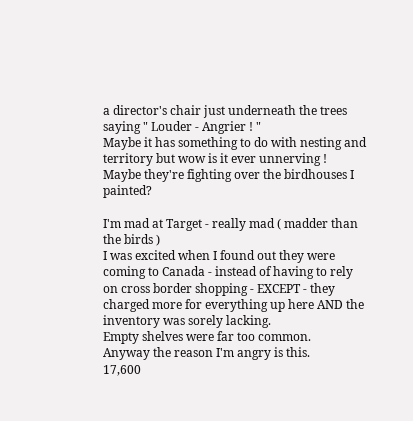a director's chair just underneath the trees saying " Louder - Angrier ! "
Maybe it has something to do with nesting and territory but wow is it ever unnerving !
Maybe they're fighting over the birdhouses I painted?

I'm mad at Target - really mad ( madder than the birds )
I was excited when I found out they were coming to Canada - instead of having to rely on cross border shopping - EXCEPT - they charged more for everything up here AND the inventory was sorely lacking.
Empty shelves were far too common.
Anyway the reason I'm angry is this.
17,600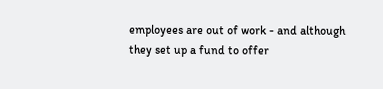employees are out of work - and although they set up a fund to offer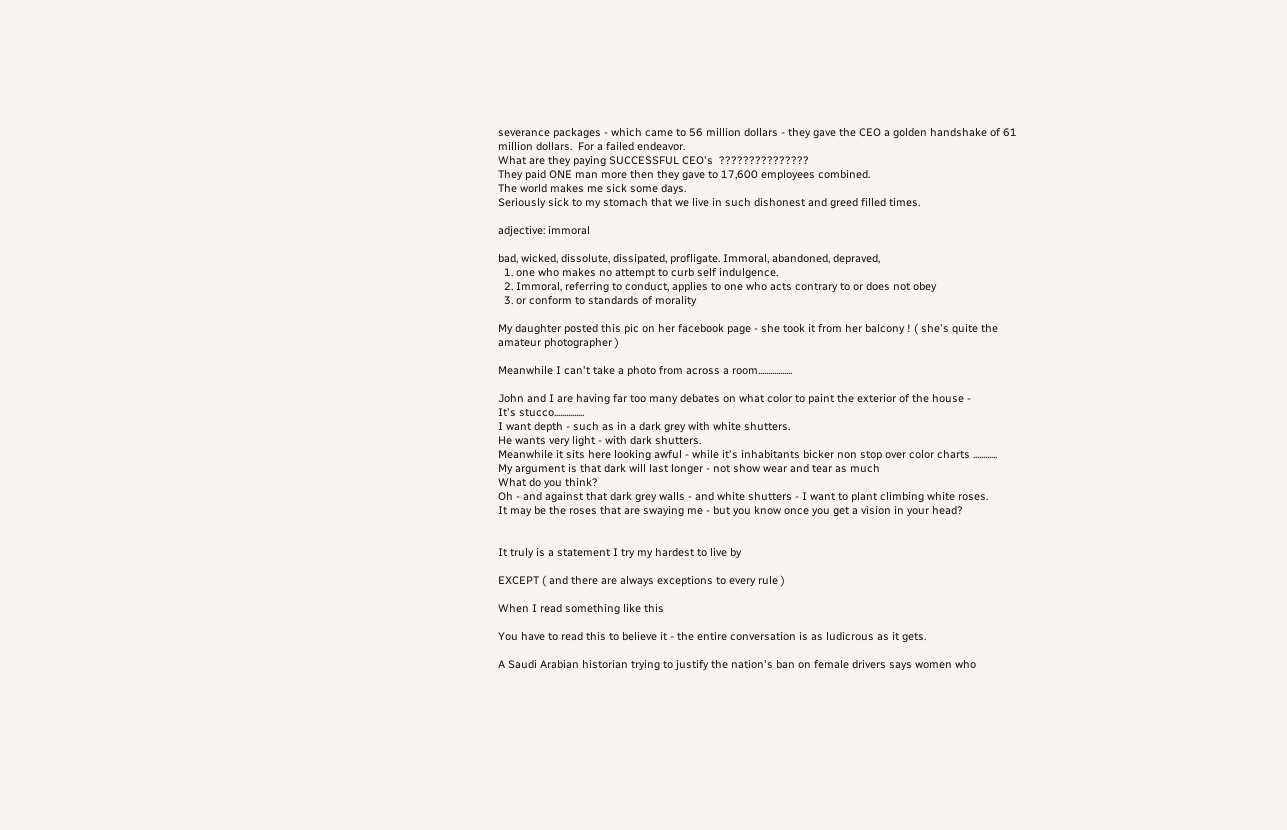severance packages - which came to 56 million dollars - they gave the CEO a golden handshake of 61 million dollars.  For a failed endeavor.
What are they paying SUCCESSFUL CEO's  ???????????????
They paid ONE man more then they gave to 17,600 employees combined.
The world makes me sick some days.
Seriously sick to my stomach that we live in such dishonest and greed filled times.

adjective: immoral

bad, wicked, dissolute, dissipated, profligate. Immoral, abandoned, depraved,
  1. one who makes no attempt to curb self indulgence.
  2. Immoral, referring to conduct, applies to one who acts contrary to or does not obey
  3. or conform to standards of morality

My daughter posted this pic on her facebook page - she took it from her balcony ! ( she's quite the amateur photographer )

Meanwhile I can't take a photo from across a room.................

John and I are having far too many debates on what color to paint the exterior of the house -
It's stucco...............
I want depth - such as in a dark grey with white shutters.
He wants very light - with dark shutters.
Meanwhile it sits here looking awful - while it's inhabitants bicker non stop over color charts ............
My argument is that dark will last longer - not show wear and tear as much
What do you think?
Oh - and against that dark grey walls - and white shutters - I want to plant climbing white roses.
It may be the roses that are swaying me - but you know once you get a vision in your head?


It truly is a statement I try my hardest to live by

EXCEPT ( and there are always exceptions to every rule )

When I read something like this

You have to read this to believe it - the entire conversation is as ludicrous as it gets.

A Saudi Arabian historian trying to justify the nation's ban on female drivers says women who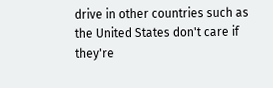drive in other countries such as the United States don't care if they're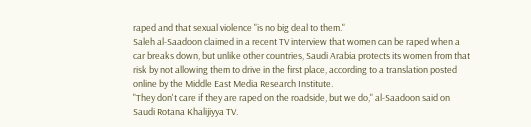raped and that sexual violence "is no big deal to them."
Saleh al-Saadoon claimed in a recent TV interview that women can be raped when a car breaks down, but unlike other countries, Saudi Arabia protects its women from that risk by not allowing them to drive in the first place, according to a translation posted online by the Middle East Media Research Institute.
"They don't care if they are raped on the roadside, but we do," al-Saadoon said on Saudi Rotana Khalijiyya TV.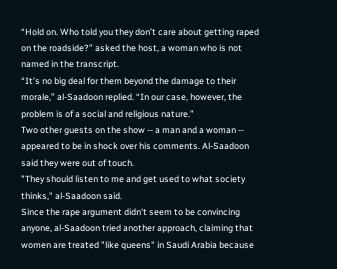“Hold on. Who told you they don’t care about getting raped on the roadside?” asked the host, a woman who is not named in the transcript.
“It’s no big deal for them beyond the damage to their morale,” al-Saadoon replied. “In our case, however, the problem is of a social and religious nature.”
Two other guests on the show -- a man and a woman -- appeared to be in shock over his comments. Al-Saadoon said they were out of touch.
"They should listen to me and get used to what society thinks," al-Saadoon said.
Since the rape argument didn't seem to be convincing anyone, al-Saadoon tried another approach, claiming that women are treated "like queens" in Saudi Arabia because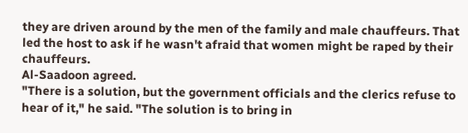they are driven around by the men of the family and male chauffeurs. That led the host to ask if he wasn't afraid that women might be raped by their chauffeurs.
Al-Saadoon agreed.
"There is a solution, but the government officials and the clerics refuse to hear of it," he said. "The solution is to bring in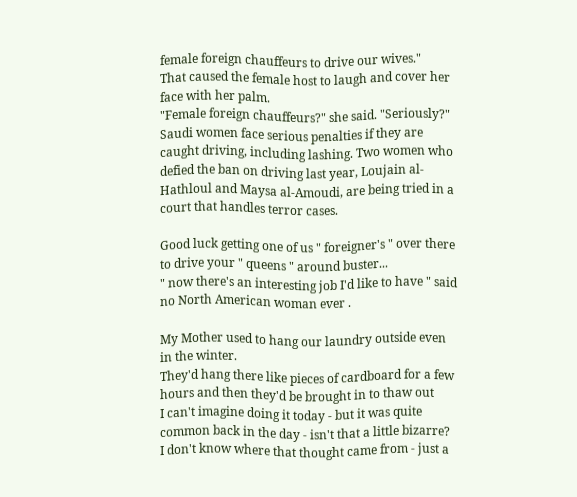female foreign chauffeurs to drive our wives."
That caused the female host to laugh and cover her face with her palm.
"Female foreign chauffeurs?" she said. "Seriously?"
Saudi women face serious penalties if they are caught driving, including lashing. Two women who defied the ban on driving last year, Loujain al-Hathloul and Maysa al-Amoudi, are being tried in a court that handles terror cases.

Good luck getting one of us " foreigner's " over there to drive your " queens " around buster...
" now there's an interesting job I'd like to have " said no North American woman ever .

My Mother used to hang our laundry outside even in the winter.
They'd hang there like pieces of cardboard for a few hours and then they'd be brought in to thaw out
I can't imagine doing it today - but it was quite common back in the day - isn't that a little bizarre?
I don't know where that thought came from - just a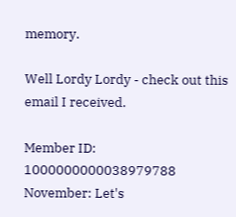memory.

Well Lordy Lordy - check out this email I received.

Member ID: 1000000000038979788
November: Let's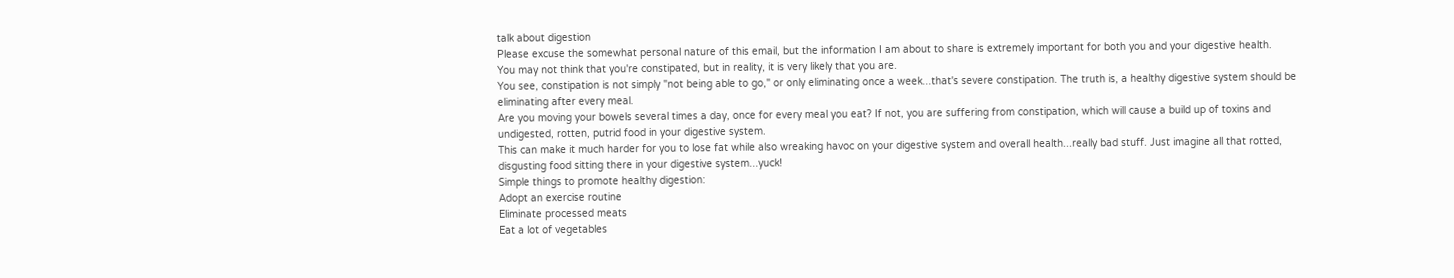talk about digestion
Please excuse the somewhat personal nature of this email, but the information I am about to share is extremely important for both you and your digestive health.
You may not think that you're constipated, but in reality, it is very likely that you are.
You see, constipation is not simply "not being able to go," or only eliminating once a week...that's severe constipation. The truth is, a healthy digestive system should be eliminating after every meal.
Are you moving your bowels several times a day, once for every meal you eat? If not, you are suffering from constipation, which will cause a build up of toxins and undigested, rotten, putrid food in your digestive system.
This can make it much harder for you to lose fat while also wreaking havoc on your digestive system and overall health...really bad stuff. Just imagine all that rotted, disgusting food sitting there in your digestive system...yuck!
Simple things to promote healthy digestion:
Adopt an exercise routine
Eliminate processed meats
Eat a lot of vegetables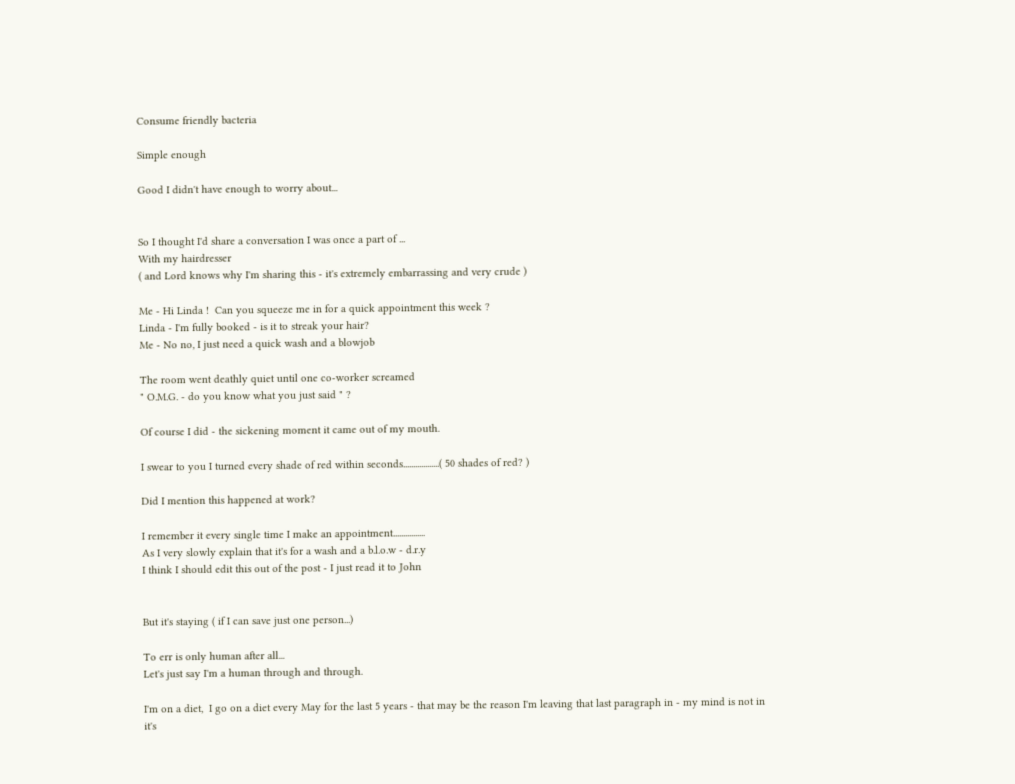Consume friendly bacteria

Simple enough

Good I didn't have enough to worry about...


So I thought I'd share a conversation I was once a part of ...
With my hairdresser
( and Lord knows why I'm sharing this - it's extremely embarrassing and very crude )

Me - Hi Linda !  Can you squeeze me in for a quick appointment this week ?
Linda - I'm fully booked - is it to streak your hair?
Me - No no, I just need a quick wash and a blowjob

The room went deathly quiet until one co-worker screamed
" O.M.G. - do you know what you just said " ?

Of course I did - the sickening moment it came out of my mouth.

I swear to you I turned every shade of red within seconds..................( 50 shades of red? )

Did I mention this happened at work?

I remember it every single time I make an appointment................
As I very slowly explain that it's for a wash and a b.l.o.w - d.r.y
I think I should edit this out of the post - I just read it to John


But it's staying ( if I can save just one person...)

To err is only human after all...
Let's just say I'm a human through and through.

I'm on a diet,  I go on a diet every May for the last 5 years - that may be the reason I'm leaving that last paragraph in - my mind is not in it's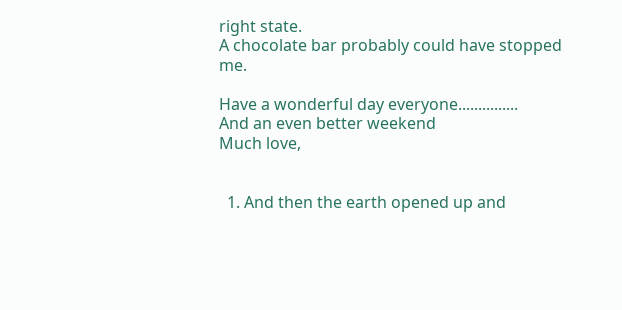right state.
A chocolate bar probably could have stopped me.

Have a wonderful day everyone...............
And an even better weekend
Much love,


  1. And then the earth opened up and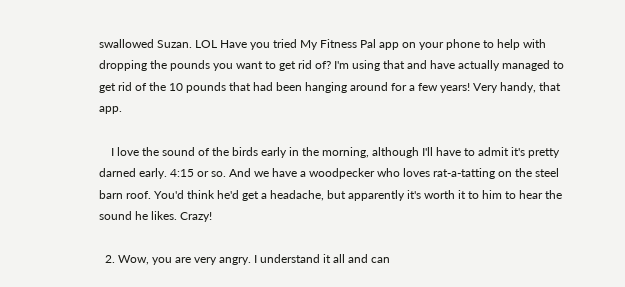swallowed Suzan. LOL Have you tried My Fitness Pal app on your phone to help with dropping the pounds you want to get rid of? I'm using that and have actually managed to get rid of the 10 pounds that had been hanging around for a few years! Very handy, that app.

    I love the sound of the birds early in the morning, although I'll have to admit it's pretty darned early. 4:15 or so. And we have a woodpecker who loves rat-a-tatting on the steel barn roof. You'd think he'd get a headache, but apparently it's worth it to him to hear the sound he likes. Crazy!

  2. Wow, you are very angry. I understand it all and can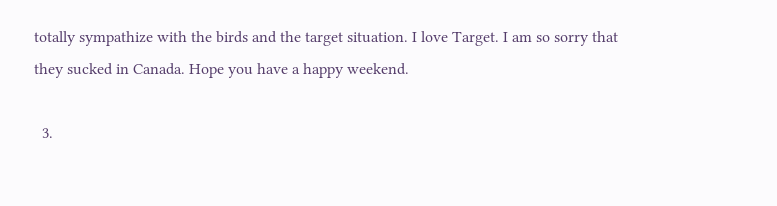totally sympathize with the birds and the target situation. I love Target. I am so sorry that they sucked in Canada. Hope you have a happy weekend.

  3.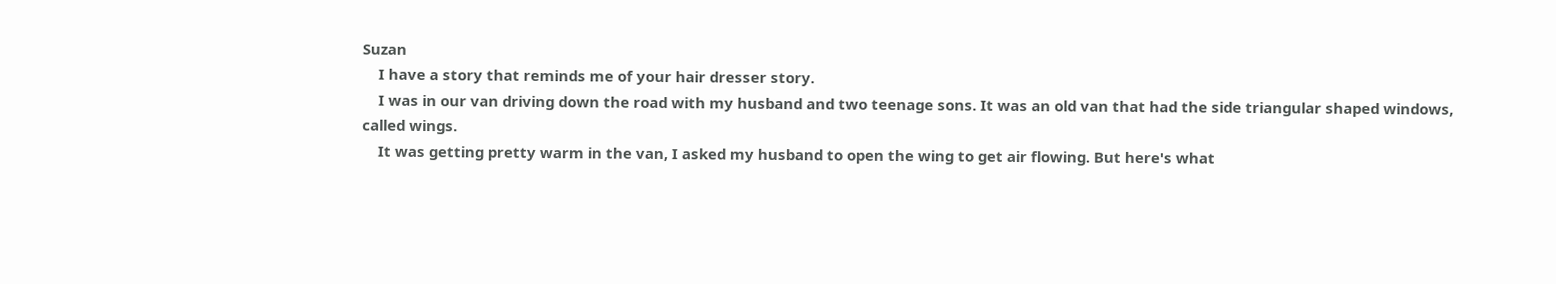Suzan
    I have a story that reminds me of your hair dresser story.
    I was in our van driving down the road with my husband and two teenage sons. It was an old van that had the side triangular shaped windows, called wings.
    It was getting pretty warm in the van, I asked my husband to open the wing to get air flowing. But here's what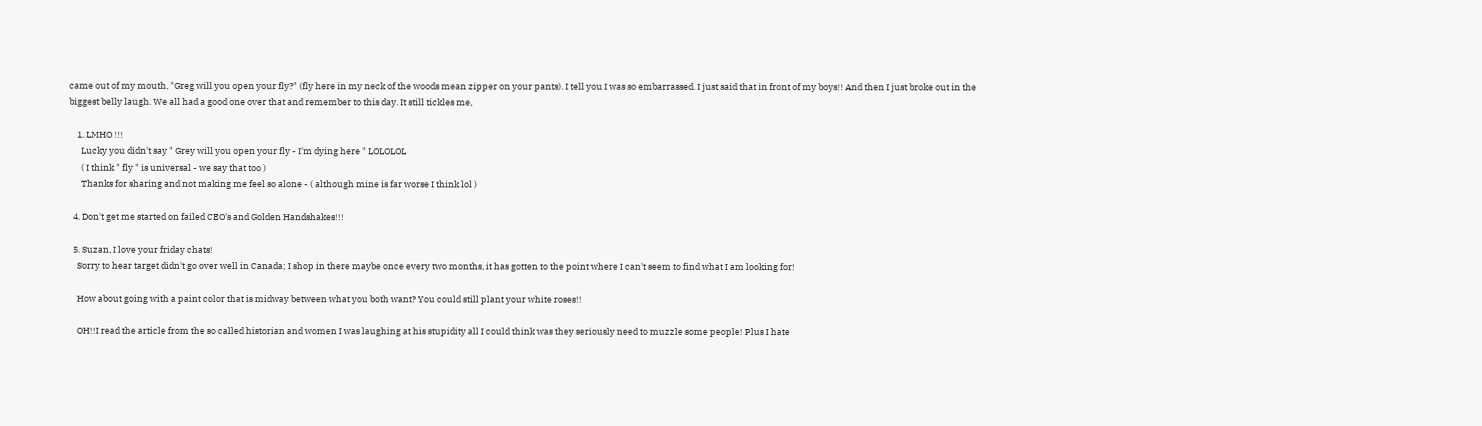came out of my mouth, "Greg will you open your fly?" (fly here in my neck of the woods mean zipper on your pants). I tell you I was so embarrassed. I just said that in front of my boys!! And then I just broke out in the biggest belly laugh. We all had a good one over that and remember to this day. It still tickles me,

    1. LMHO !!!
      Lucky you didn't say " Grey will you open your fly - I'm dying here " LOLOLOL
      ( I think " fly " is universal - we say that too )
      Thanks for sharing and not making me feel so alone - ( although mine is far worse I think lol )

  4. Don't get me started on failed CEO's and Golden Handshakes!!!

  5. Suzan, I love your friday chats!
    Sorry to hear target didn't go over well in Canada; I shop in there maybe once every two months, it has gotten to the point where I can't seem to find what I am looking for!

    How about going with a paint color that is midway between what you both want? You could still plant your white roses!!

    OH!!I read the article from the so called historian and women I was laughing at his stupidity all I could think was they seriously need to muzzle some people! Plus I hate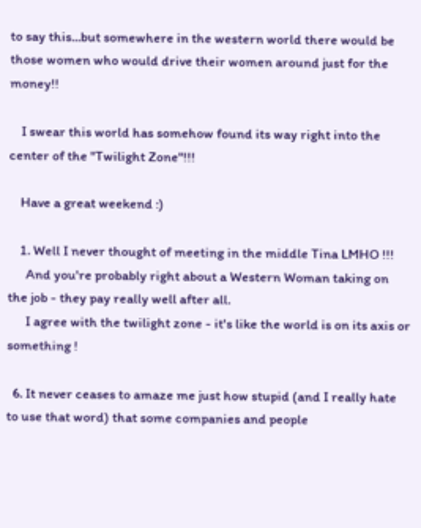to say this...but somewhere in the western world there would be those women who would drive their women around just for the money!!

    I swear this world has somehow found its way right into the center of the "Twilight Zone"!!!

    Have a great weekend :)

    1. Well I never thought of meeting in the middle Tina LMHO !!!
      And you're probably right about a Western Woman taking on the job - they pay really well after all.
      I agree with the twilight zone - it's like the world is on its axis or something !

  6. It never ceases to amaze me just how stupid (and I really hate to use that word) that some companies and people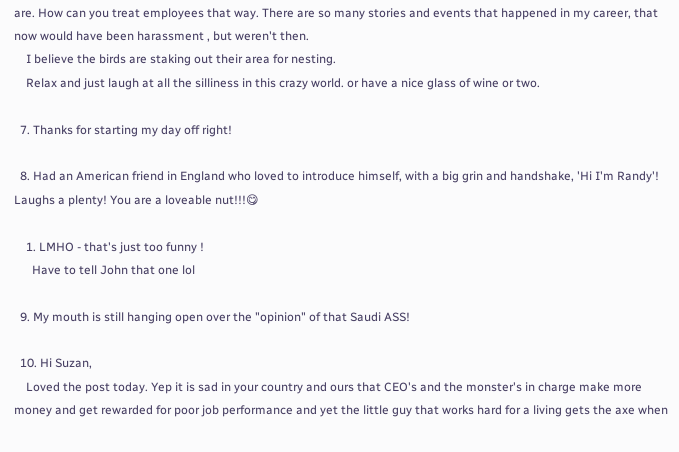are. How can you treat employees that way. There are so many stories and events that happened in my career, that now would have been harassment , but weren't then.
    I believe the birds are staking out their area for nesting.
    Relax and just laugh at all the silliness in this crazy world. or have a nice glass of wine or two.

  7. Thanks for starting my day off right!

  8. Had an American friend in England who loved to introduce himself, with a big grin and handshake, 'Hi I'm Randy'! Laughs a plenty! You are a loveable nut!!!😋

    1. LMHO - that's just too funny !
      Have to tell John that one lol

  9. My mouth is still hanging open over the "opinion" of that Saudi ASS!

  10. Hi Suzan,
    Loved the post today. Yep it is sad in your country and ours that CEO's and the monster's in charge make more money and get rewarded for poor job performance and yet the little guy that works hard for a living gets the axe when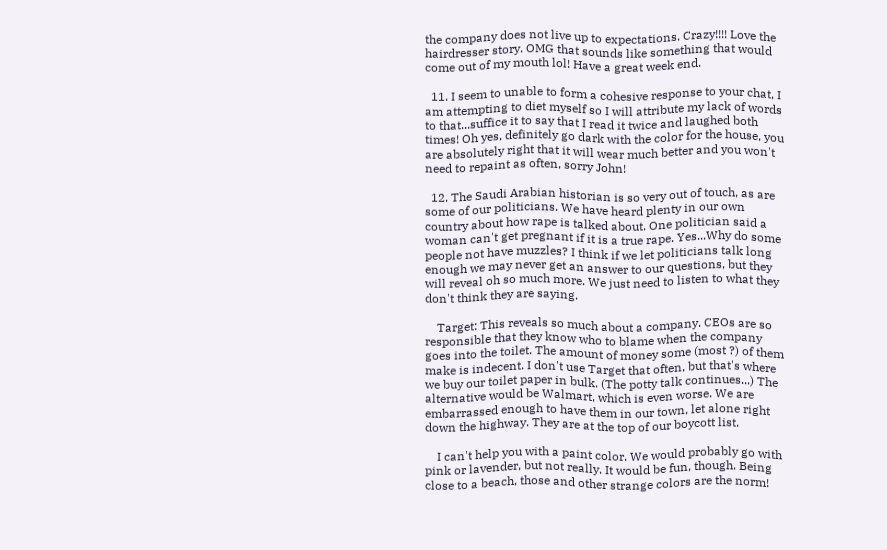the company does not live up to expectations. Crazy!!!! Love the hairdresser story. OMG that sounds like something that would come out of my mouth lol! Have a great week end.

  11. I seem to unable to form a cohesive response to your chat, I am attempting to diet myself so I will attribute my lack of words to that...suffice it to say that I read it twice and laughed both times! Oh yes, definitely go dark with the color for the house, you are absolutely right that it will wear much better and you won't need to repaint as often, sorry John!

  12. The Saudi Arabian historian is so very out of touch, as are some of our politicians. We have heard plenty in our own country about how rape is talked about. One politician said a woman can't get pregnant if it is a true rape. Yes...Why do some people not have muzzles? I think if we let politicians talk long enough we may never get an answer to our questions, but they will reveal oh so much more. We just need to listen to what they don't think they are saying.

    Target: This reveals so much about a company. CEOs are so responsible that they know who to blame when the company goes into the toilet. The amount of money some (most ?) of them make is indecent. I don't use Target that often, but that's where we buy our toilet paper in bulk. (The potty talk continues...) The alternative would be Walmart, which is even worse. We are embarrassed enough to have them in our town, let alone right down the highway. They are at the top of our boycott list.

    I can't help you with a paint color. We would probably go with pink or lavender, but not really. It would be fun, though. Being close to a beach, those and other strange colors are the norm!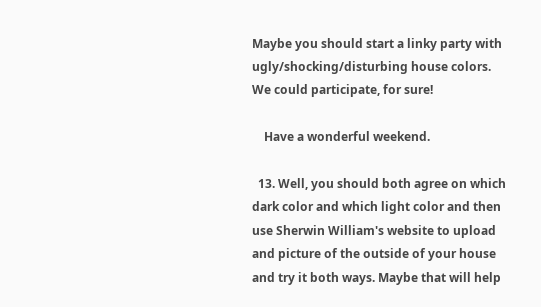Maybe you should start a linky party with ugly/shocking/disturbing house colors. We could participate, for sure!

    Have a wonderful weekend.

  13. Well, you should both agree on which dark color and which light color and then use Sherwin William's website to upload and picture of the outside of your house and try it both ways. Maybe that will help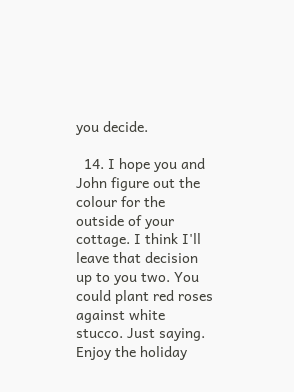you decide.

  14. I hope you and John figure out the colour for the outside of your cottage. I think I'll leave that decision up to you two. You could plant red roses against white stucco. Just saying. Enjoy the holiday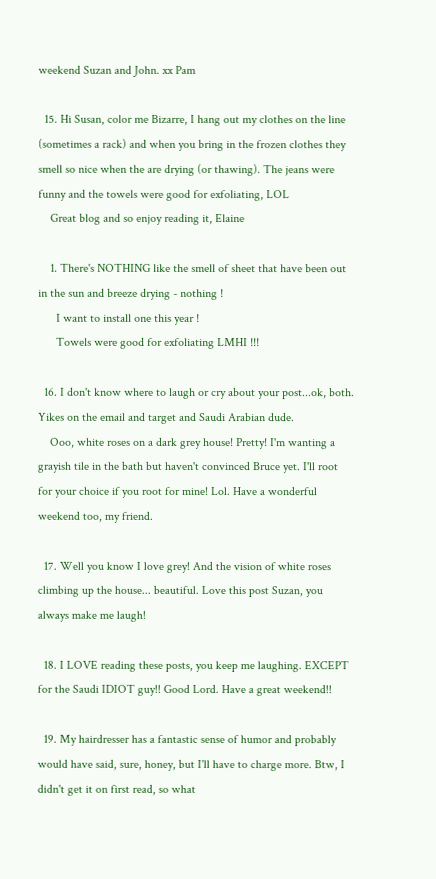weekend Suzan and John. xx Pam

  15. Hi Susan, color me Bizarre, I hang out my clothes on the line (sometimes a rack) and when you bring in the frozen clothes they smell so nice when the are drying (or thawing). The jeans were funny and the towels were good for exfoliating, LOL
    Great blog and so enjoy reading it, Elaine

    1. There's NOTHING like the smell of sheet that have been out in the sun and breeze drying - nothing !
      I want to install one this year !
      Towels were good for exfoliating LMHI !!!

  16. I don't know where to laugh or cry about your post...ok, both. Yikes on the email and target and Saudi Arabian dude.
    Ooo, white roses on a dark grey house! Pretty! I'm wanting a grayish tile in the bath but haven't convinced Bruce yet. I'll root for your choice if you root for mine! Lol. Have a wonderful weekend too, my friend.

  17. Well you know I love grey! And the vision of white roses climbing up the house... beautiful. Love this post Suzan, you always make me laugh!

  18. I LOVE reading these posts, you keep me laughing. EXCEPT for the Saudi IDIOT guy!! Good Lord. Have a great weekend!!

  19. My hairdresser has a fantastic sense of humor and probably would have said, sure, honey, but I'll have to charge more. Btw, I didn't get it on first read, so what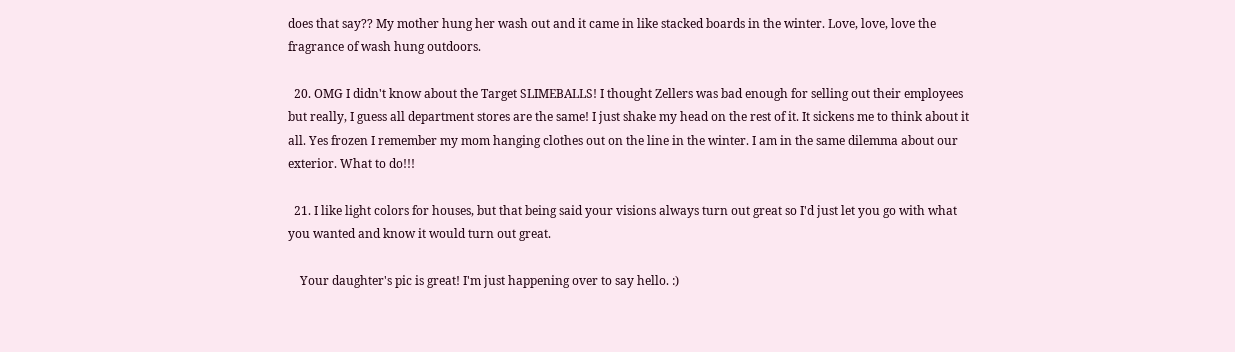does that say?? My mother hung her wash out and it came in like stacked boards in the winter. Love, love, love the fragrance of wash hung outdoors.

  20. OMG I didn't know about the Target SLIMEBALLS! I thought Zellers was bad enough for selling out their employees but really, I guess all department stores are the same! I just shake my head on the rest of it. It sickens me to think about it all. Yes frozen I remember my mom hanging clothes out on the line in the winter. I am in the same dilemma about our exterior. What to do!!!

  21. I like light colors for houses, but that being said your visions always turn out great so I'd just let you go with what you wanted and know it would turn out great.

    Your daughter's pic is great! I'm just happening over to say hello. :)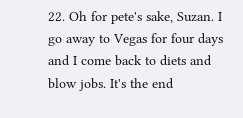22. Oh for pete's sake, Suzan. I go away to Vegas for four days and I come back to diets and blow jobs. It's the end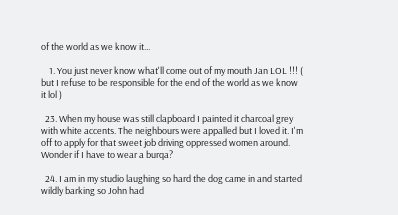of the world as we know it...

    1. You just never know what'll come out of my mouth Jan LOL !!! ( but I refuse to be responsible for the end of the world as we know it lol )

  23. When my house was still clapboard I painted it charcoal grey with white accents. The neighbours were appalled but I loved it. I'm off to apply for that sweet job driving oppressed women around. Wonder if I have to wear a burqa?

  24. I am in my studio laughing so hard the dog came in and started wildly barking so John had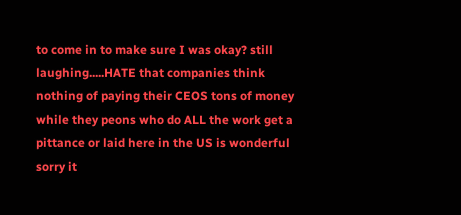to come in to make sure I was okay? still laughing.....HATE that companies think nothing of paying their CEOS tons of money while they peons who do ALL the work get a pittance or laid here in the US is wonderful sorry it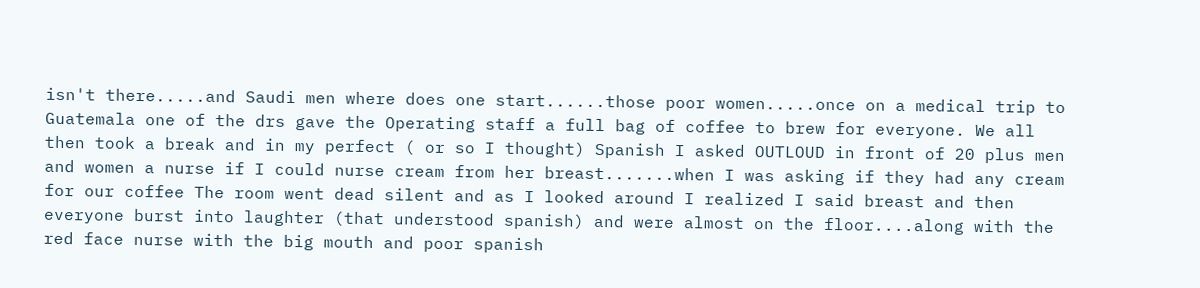isn't there.....and Saudi men where does one start......those poor women.....once on a medical trip to Guatemala one of the drs gave the Operating staff a full bag of coffee to brew for everyone. We all then took a break and in my perfect ( or so I thought) Spanish I asked OUTLOUD in front of 20 plus men and women a nurse if I could nurse cream from her breast.......when I was asking if they had any cream for our coffee The room went dead silent and as I looked around I realized I said breast and then everyone burst into laughter (that understood spanish) and were almost on the floor....along with the red face nurse with the big mouth and poor spanish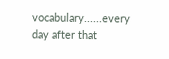vocabulary......every day after that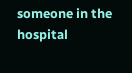someone in the hospital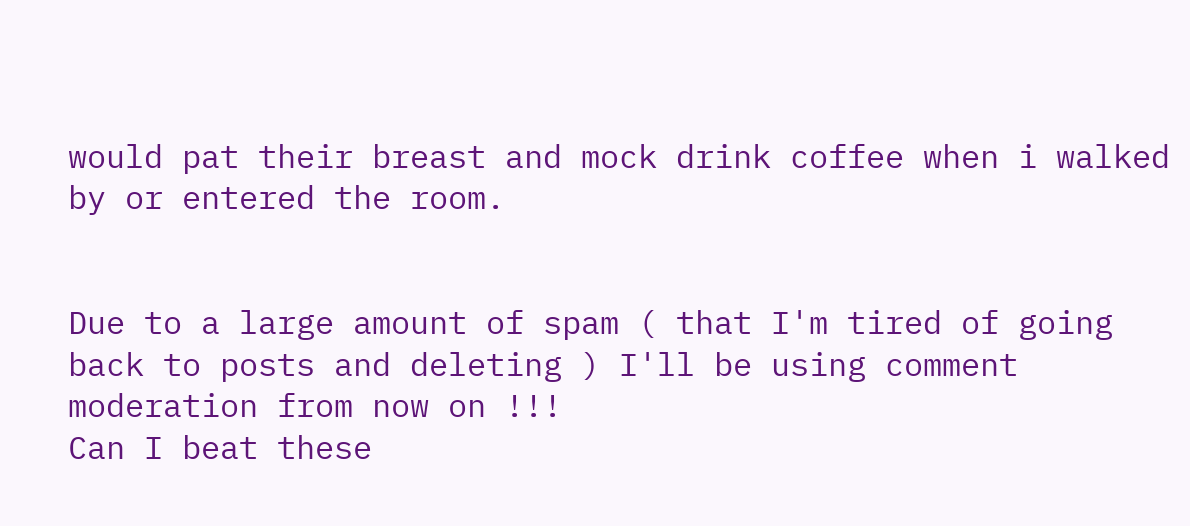would pat their breast and mock drink coffee when i walked by or entered the room.


Due to a large amount of spam ( that I'm tired of going back to posts and deleting ) I'll be using comment moderation from now on !!!
Can I beat these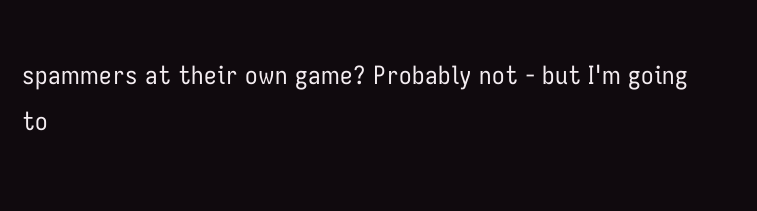spammers at their own game? Probably not - but I'm going
to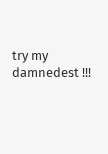try my damnedest !!!